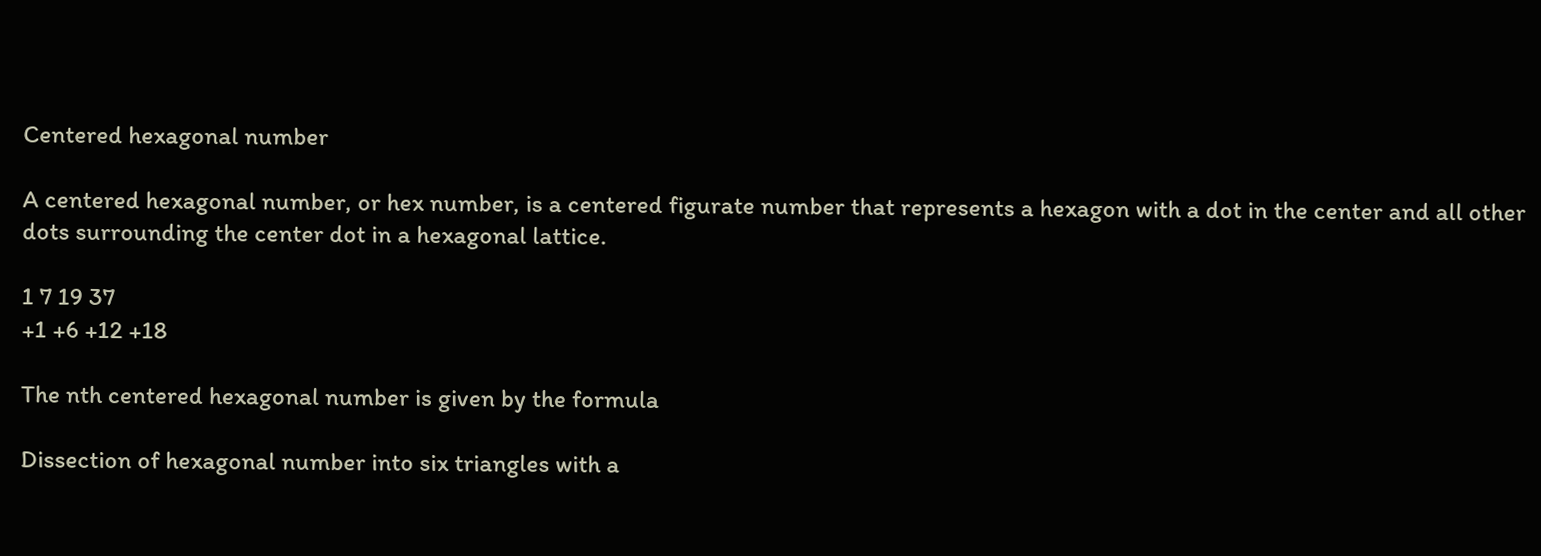Centered hexagonal number

A centered hexagonal number, or hex number, is a centered figurate number that represents a hexagon with a dot in the center and all other dots surrounding the center dot in a hexagonal lattice.

1 7 19 37
+1 +6 +12 +18

The nth centered hexagonal number is given by the formula

Dissection of hexagonal number into six triangles with a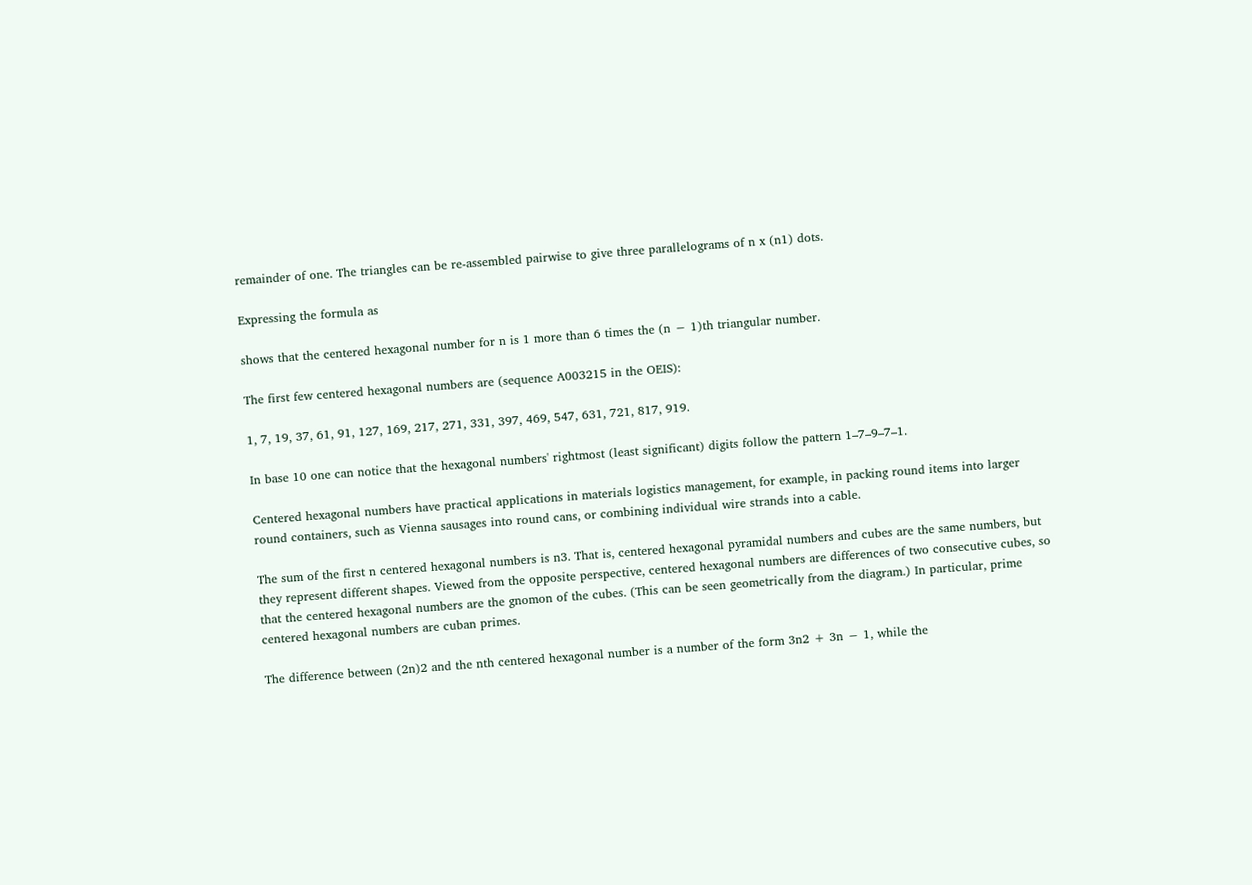remainder of one. The triangles can be re-assembled pairwise to give three parallelograms of n x (n1) dots.

Expressing the formula as

shows that the centered hexagonal number for n is 1 more than 6 times the (n − 1)th triangular number.

The first few centered hexagonal numbers are (sequence A003215 in the OEIS):

1, 7, 19, 37, 61, 91, 127, 169, 217, 271, 331, 397, 469, 547, 631, 721, 817, 919.

In base 10 one can notice that the hexagonal numbers' rightmost (least significant) digits follow the pattern 1–7–9–7–1.

Centered hexagonal numbers have practical applications in materials logistics management, for example, in packing round items into larger round containers, such as Vienna sausages into round cans, or combining individual wire strands into a cable.

The sum of the first n centered hexagonal numbers is n3. That is, centered hexagonal pyramidal numbers and cubes are the same numbers, but they represent different shapes. Viewed from the opposite perspective, centered hexagonal numbers are differences of two consecutive cubes, so that the centered hexagonal numbers are the gnomon of the cubes. (This can be seen geometrically from the diagram.) In particular, prime centered hexagonal numbers are cuban primes.

The difference between (2n)2 and the nth centered hexagonal number is a number of the form 3n2 + 3n − 1, while the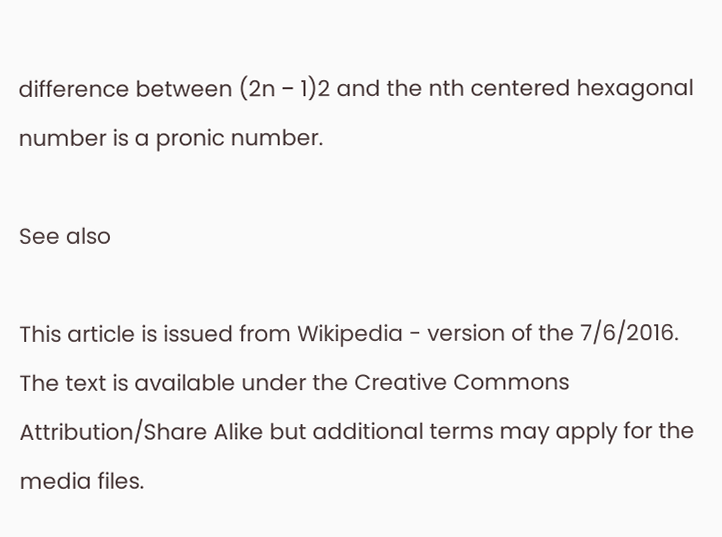difference between (2n − 1)2 and the nth centered hexagonal number is a pronic number.

See also

This article is issued from Wikipedia - version of the 7/6/2016. The text is available under the Creative Commons Attribution/Share Alike but additional terms may apply for the media files.